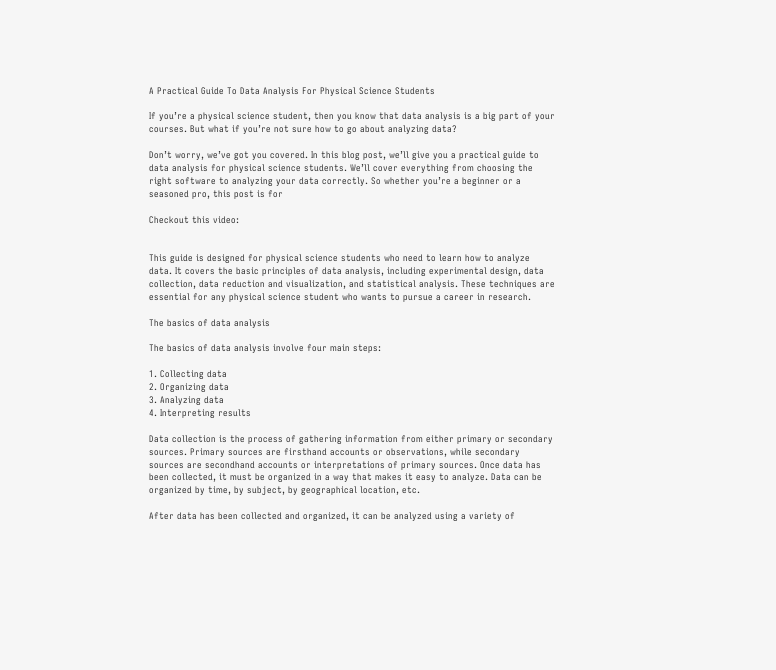A Practical Guide To Data Analysis For Physical Science Students

If you’re a physical science student, then you know that data analysis is a big part of your courses. But what if you’re not sure how to go about analyzing data?

Don’t worry, we’ve got you covered. In this blog post, we’ll give you a practical guide to data analysis for physical science students. We’ll cover everything from choosing the right software to analyzing your data correctly. So whether you’re a beginner or a seasoned pro, this post is for

Checkout this video:


This guide is designed for physical science students who need to learn how to analyze data. It covers the basic principles of data analysis, including experimental design, data collection, data reduction and visualization, and statistical analysis. These techniques are essential for any physical science student who wants to pursue a career in research.

The basics of data analysis

The basics of data analysis involve four main steps:

1. Collecting data
2. Organizing data
3. Analyzing data
4. Interpreting results

Data collection is the process of gathering information from either primary or secondary sources. Primary sources are firsthand accounts or observations, while secondary sources are secondhand accounts or interpretations of primary sources. Once data has been collected, it must be organized in a way that makes it easy to analyze. Data can be organized by time, by subject, by geographical location, etc.

After data has been collected and organized, it can be analyzed using a variety of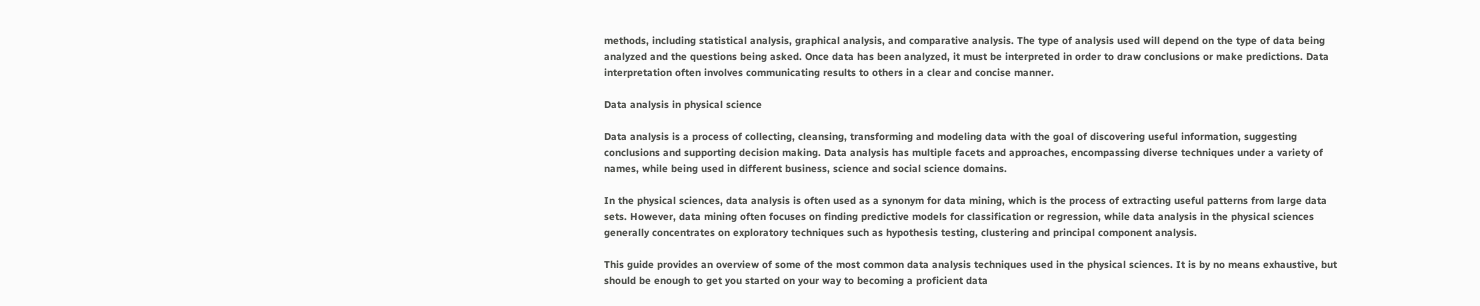methods, including statistical analysis, graphical analysis, and comparative analysis. The type of analysis used will depend on the type of data being analyzed and the questions being asked. Once data has been analyzed, it must be interpreted in order to draw conclusions or make predictions. Data interpretation often involves communicating results to others in a clear and concise manner.

Data analysis in physical science

Data analysis is a process of collecting, cleansing, transforming and modeling data with the goal of discovering useful information, suggesting conclusions and supporting decision making. Data analysis has multiple facets and approaches, encompassing diverse techniques under a variety of names, while being used in different business, science and social science domains.

In the physical sciences, data analysis is often used as a synonym for data mining, which is the process of extracting useful patterns from large data sets. However, data mining often focuses on finding predictive models for classification or regression, while data analysis in the physical sciences generally concentrates on exploratory techniques such as hypothesis testing, clustering and principal component analysis.

This guide provides an overview of some of the most common data analysis techniques used in the physical sciences. It is by no means exhaustive, but should be enough to get you started on your way to becoming a proficient data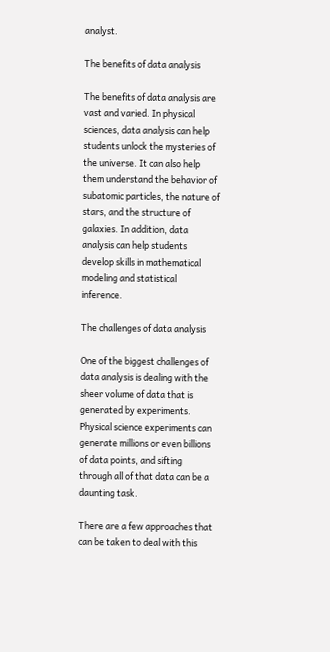analyst.

The benefits of data analysis

The benefits of data analysis are vast and varied. In physical sciences, data analysis can help students unlock the mysteries of the universe. It can also help them understand the behavior of subatomic particles, the nature of stars, and the structure of galaxies. In addition, data analysis can help students develop skills in mathematical modeling and statistical inference.

The challenges of data analysis

One of the biggest challenges of data analysis is dealing with the sheer volume of data that is generated by experiments. Physical science experiments can generate millions or even billions of data points, and sifting through all of that data can be a daunting task.

There are a few approaches that can be taken to deal with this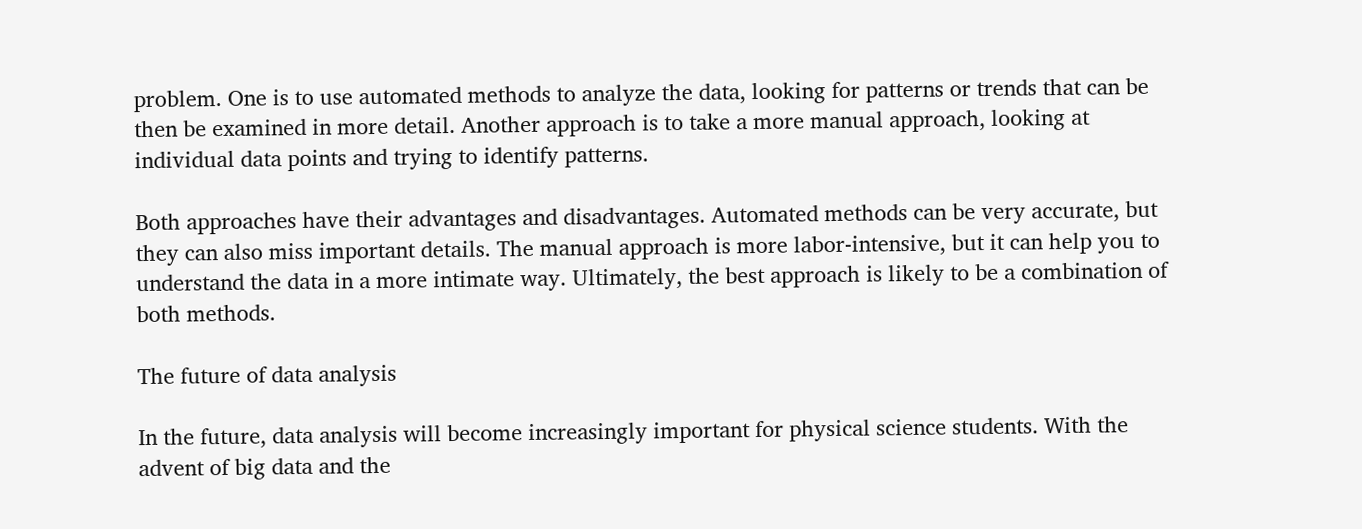problem. One is to use automated methods to analyze the data, looking for patterns or trends that can be then be examined in more detail. Another approach is to take a more manual approach, looking at individual data points and trying to identify patterns.

Both approaches have their advantages and disadvantages. Automated methods can be very accurate, but they can also miss important details. The manual approach is more labor-intensive, but it can help you to understand the data in a more intimate way. Ultimately, the best approach is likely to be a combination of both methods.

The future of data analysis

In the future, data analysis will become increasingly important for physical science students. With the advent of big data and the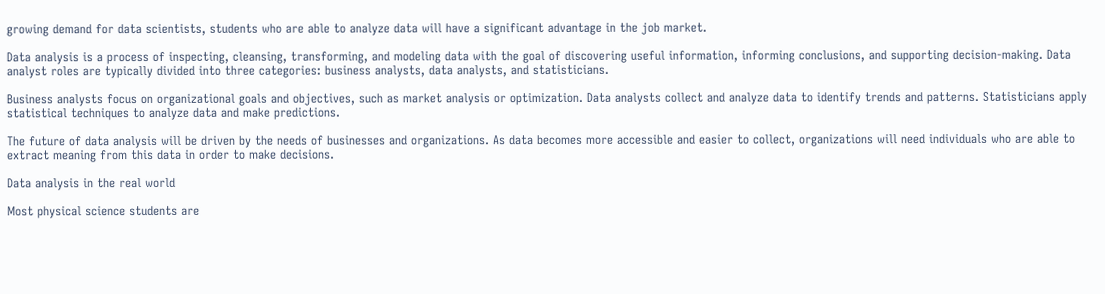growing demand for data scientists, students who are able to analyze data will have a significant advantage in the job market.

Data analysis is a process of inspecting, cleansing, transforming, and modeling data with the goal of discovering useful information, informing conclusions, and supporting decision-making. Data analyst roles are typically divided into three categories: business analysts, data analysts, and statisticians.

Business analysts focus on organizational goals and objectives, such as market analysis or optimization. Data analysts collect and analyze data to identify trends and patterns. Statisticians apply statistical techniques to analyze data and make predictions.

The future of data analysis will be driven by the needs of businesses and organizations. As data becomes more accessible and easier to collect, organizations will need individuals who are able to extract meaning from this data in order to make decisions.

Data analysis in the real world

Most physical science students are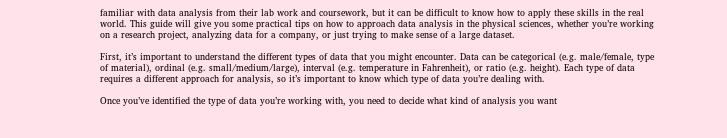familiar with data analysis from their lab work and coursework, but it can be difficult to know how to apply these skills in the real world. This guide will give you some practical tips on how to approach data analysis in the physical sciences, whether you’re working on a research project, analyzing data for a company, or just trying to make sense of a large dataset.

First, it’s important to understand the different types of data that you might encounter. Data can be categorical (e.g. male/female, type of material), ordinal (e.g. small/medium/large), interval (e.g. temperature in Fahrenheit), or ratio (e.g. height). Each type of data requires a different approach for analysis, so it’s important to know which type of data you’re dealing with.

Once you’ve identified the type of data you’re working with, you need to decide what kind of analysis you want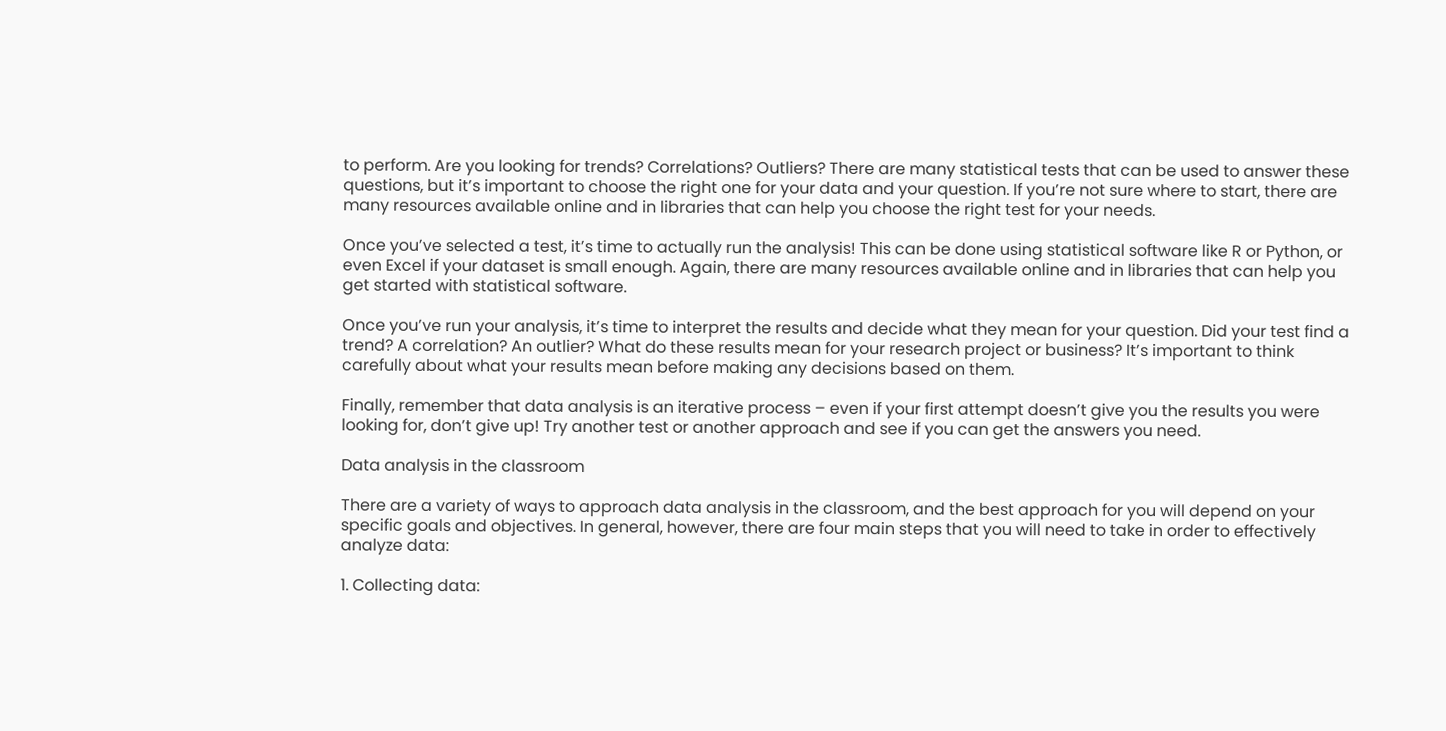to perform. Are you looking for trends? Correlations? Outliers? There are many statistical tests that can be used to answer these questions, but it’s important to choose the right one for your data and your question. If you’re not sure where to start, there are many resources available online and in libraries that can help you choose the right test for your needs.

Once you’ve selected a test, it’s time to actually run the analysis! This can be done using statistical software like R or Python, or even Excel if your dataset is small enough. Again, there are many resources available online and in libraries that can help you get started with statistical software.

Once you’ve run your analysis, it’s time to interpret the results and decide what they mean for your question. Did your test find a trend? A correlation? An outlier? What do these results mean for your research project or business? It’s important to think carefully about what your results mean before making any decisions based on them.

Finally, remember that data analysis is an iterative process – even if your first attempt doesn’t give you the results you were looking for, don’t give up! Try another test or another approach and see if you can get the answers you need.

Data analysis in the classroom

There are a variety of ways to approach data analysis in the classroom, and the best approach for you will depend on your specific goals and objectives. In general, however, there are four main steps that you will need to take in order to effectively analyze data:

1. Collecting data: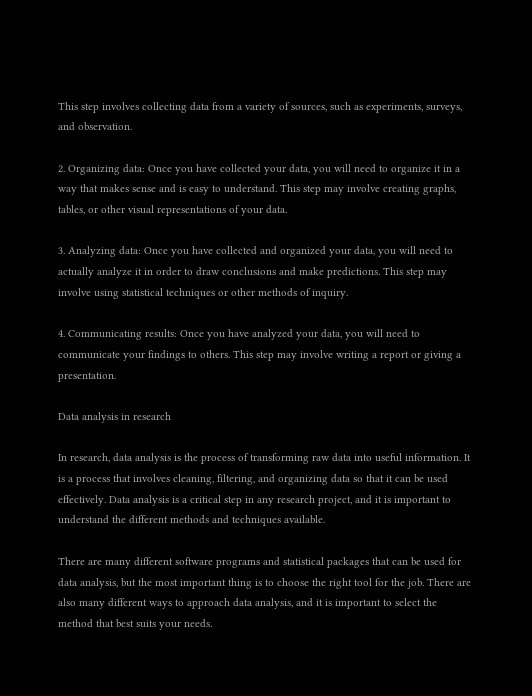This step involves collecting data from a variety of sources, such as experiments, surveys, and observation.

2. Organizing data: Once you have collected your data, you will need to organize it in a way that makes sense and is easy to understand. This step may involve creating graphs, tables, or other visual representations of your data.

3. Analyzing data: Once you have collected and organized your data, you will need to actually analyze it in order to draw conclusions and make predictions. This step may involve using statistical techniques or other methods of inquiry.

4. Communicating results: Once you have analyzed your data, you will need to communicate your findings to others. This step may involve writing a report or giving a presentation.

Data analysis in research

In research, data analysis is the process of transforming raw data into useful information. It is a process that involves cleaning, filtering, and organizing data so that it can be used effectively. Data analysis is a critical step in any research project, and it is important to understand the different methods and techniques available.

There are many different software programs and statistical packages that can be used for data analysis, but the most important thing is to choose the right tool for the job. There are also many different ways to approach data analysis, and it is important to select the method that best suits your needs.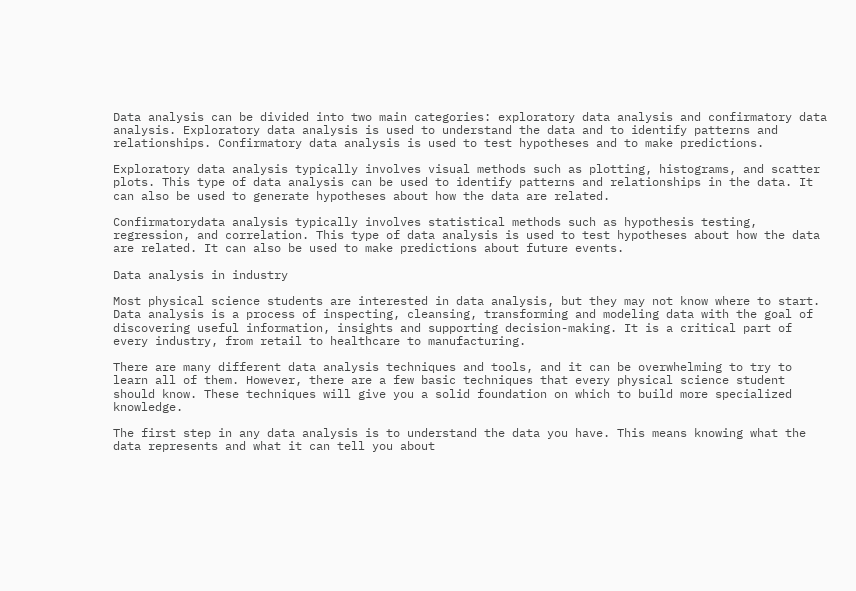Data analysis can be divided into two main categories: exploratory data analysis and confirmatory data analysis. Exploratory data analysis is used to understand the data and to identify patterns and relationships. Confirmatory data analysis is used to test hypotheses and to make predictions.

Exploratory data analysis typically involves visual methods such as plotting, histograms, and scatter plots. This type of data analysis can be used to identify patterns and relationships in the data. It can also be used to generate hypotheses about how the data are related.

Confirmatorydata analysis typically involves statistical methods such as hypothesis testing, regression, and correlation. This type of data analysis is used to test hypotheses about how the data are related. It can also be used to make predictions about future events.

Data analysis in industry

Most physical science students are interested in data analysis, but they may not know where to start. Data analysis is a process of inspecting, cleansing, transforming and modeling data with the goal of discovering useful information, insights and supporting decision-making. It is a critical part of every industry, from retail to healthcare to manufacturing.

There are many different data analysis techniques and tools, and it can be overwhelming to try to learn all of them. However, there are a few basic techniques that every physical science student should know. These techniques will give you a solid foundation on which to build more specialized knowledge.

The first step in any data analysis is to understand the data you have. This means knowing what the data represents and what it can tell you about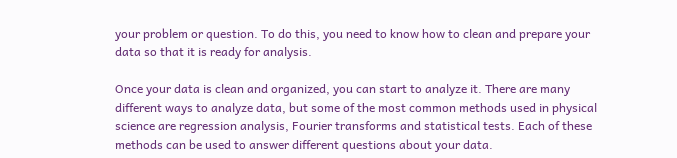your problem or question. To do this, you need to know how to clean and prepare your data so that it is ready for analysis.

Once your data is clean and organized, you can start to analyze it. There are many different ways to analyze data, but some of the most common methods used in physical science are regression analysis, Fourier transforms and statistical tests. Each of these methods can be used to answer different questions about your data.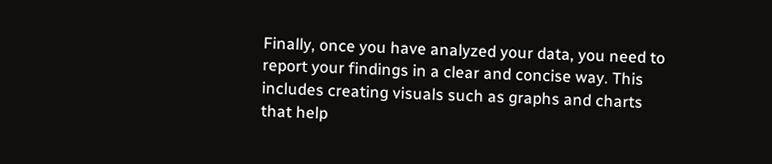Finally, once you have analyzed your data, you need to report your findings in a clear and concise way. This includes creating visuals such as graphs and charts that help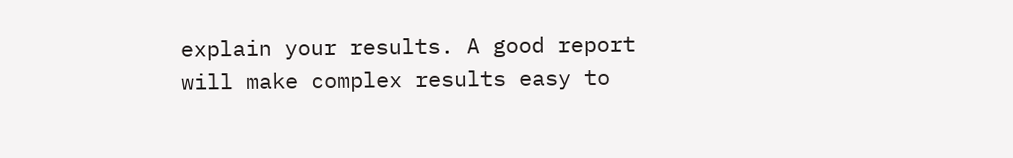explain your results. A good report will make complex results easy to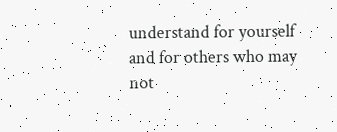understand for yourself and for others who may not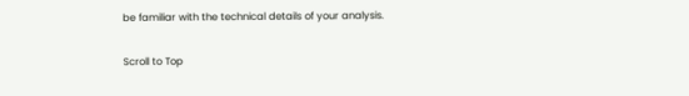be familiar with the technical details of your analysis.

Scroll to Top